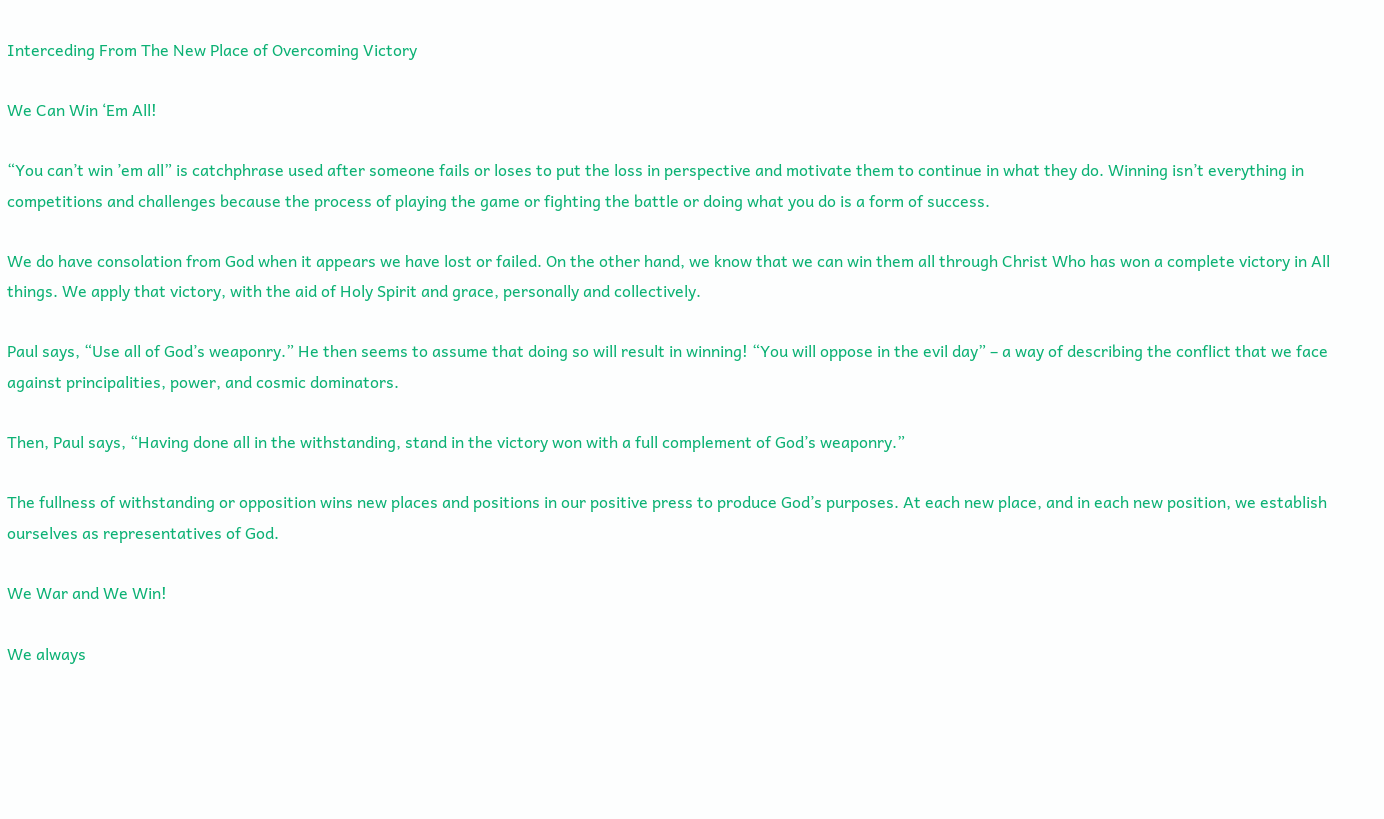Interceding From The New Place of Overcoming Victory

We Can Win ‘Em All!

“You can’t win ’em all” is catchphrase used after someone fails or loses to put the loss in perspective and motivate them to continue in what they do. Winning isn’t everything in competitions and challenges because the process of playing the game or fighting the battle or doing what you do is a form of success.

We do have consolation from God when it appears we have lost or failed. On the other hand, we know that we can win them all through Christ Who has won a complete victory in All things. We apply that victory, with the aid of Holy Spirit and grace, personally and collectively.

Paul says, “Use all of God’s weaponry.” He then seems to assume that doing so will result in winning! “You will oppose in the evil day” – a way of describing the conflict that we face against principalities, power, and cosmic dominators.

Then, Paul says, “Having done all in the withstanding, stand in the victory won with a full complement of God’s weaponry.”

The fullness of withstanding or opposition wins new places and positions in our positive press to produce God’s purposes. At each new place, and in each new position, we establish ourselves as representatives of God.

We War and We Win!

We always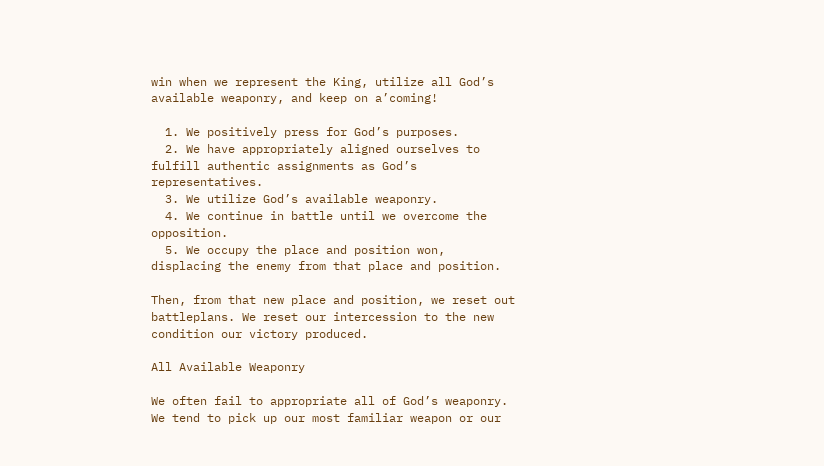win when we represent the King, utilize all God’s available weaponry, and keep on a’coming!

  1. We positively press for God’s purposes.
  2. We have appropriately aligned ourselves to fulfill authentic assignments as God’s representatives.
  3. We utilize God’s available weaponry.
  4. We continue in battle until we overcome the opposition.
  5. We occupy the place and position won, displacing the enemy from that place and position.

Then, from that new place and position, we reset out battleplans. We reset our intercession to the new condition our victory produced.

All Available Weaponry

We often fail to appropriate all of God’s weaponry. We tend to pick up our most familiar weapon or our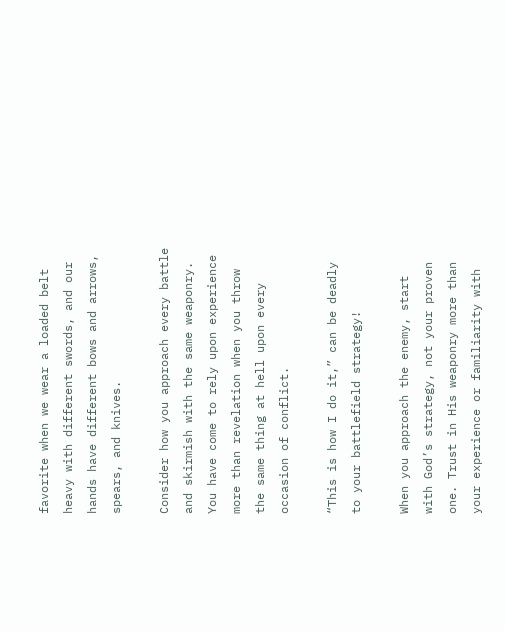favorite when we wear a loaded belt heavy with different swords, and our hands have different bows and arrows, spears, and knives.

Consider how you approach every battle and skirmish with the same weaponry. You have come to rely upon experience more than revelation when you throw the same thing at hell upon every occasion of conflict.

“This is how I do it,” can be deadly to your battlefield strategy!

When you approach the enemy, start with God’s strategy, not your proven one. Trust in His weaponry more than your experience or familiarity with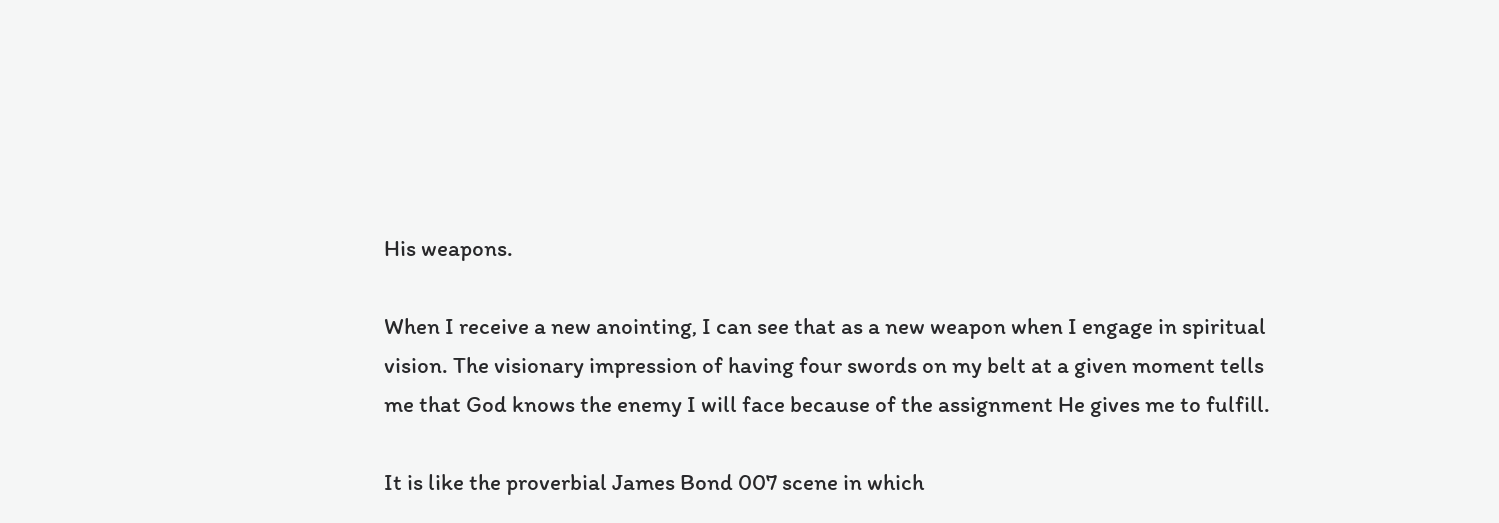His weapons.

When I receive a new anointing, I can see that as a new weapon when I engage in spiritual vision. The visionary impression of having four swords on my belt at a given moment tells me that God knows the enemy I will face because of the assignment He gives me to fulfill.

It is like the proverbial James Bond 007 scene in which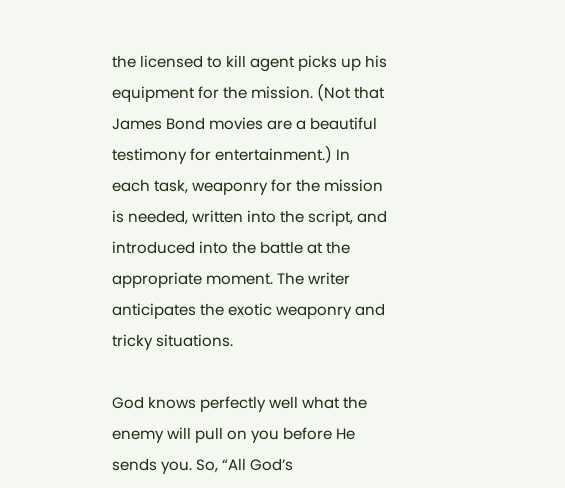the licensed to kill agent picks up his equipment for the mission. (Not that James Bond movies are a beautiful testimony for entertainment.) In each task, weaponry for the mission is needed, written into the script, and introduced into the battle at the appropriate moment. The writer anticipates the exotic weaponry and tricky situations.

God knows perfectly well what the enemy will pull on you before He sends you. So, “All God’s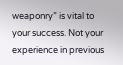weaponry” is vital to your success. Not your experience in previous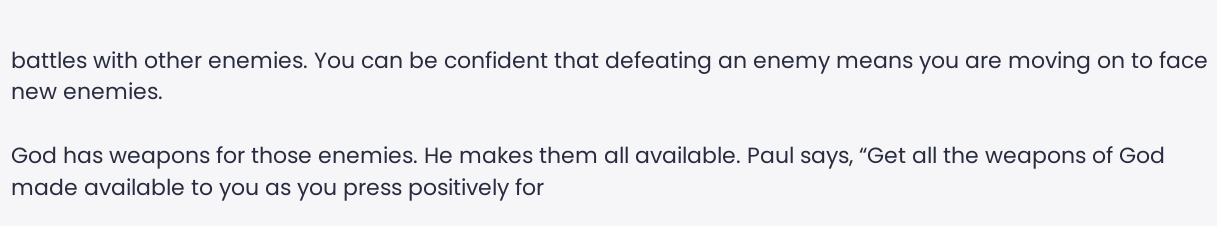battles with other enemies. You can be confident that defeating an enemy means you are moving on to face new enemies.

God has weapons for those enemies. He makes them all available. Paul says, “Get all the weapons of God made available to you as you press positively for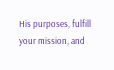His purposes, fulfill your mission, and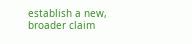establish a new, broader claim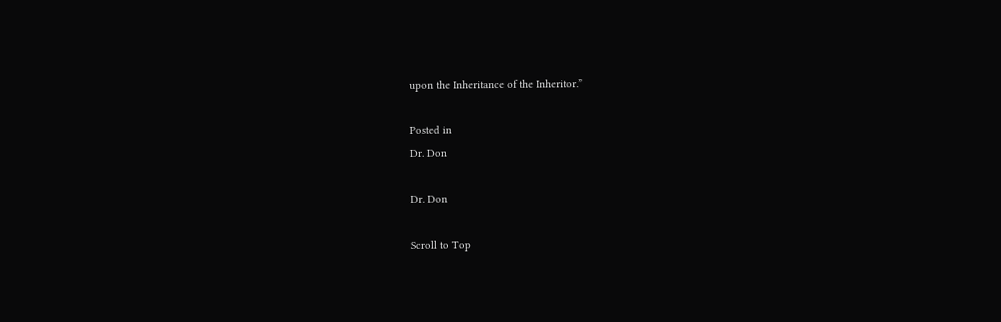upon the Inheritance of the Inheritor.”

Posted in
Dr. Don

Dr. Don

Scroll to Top